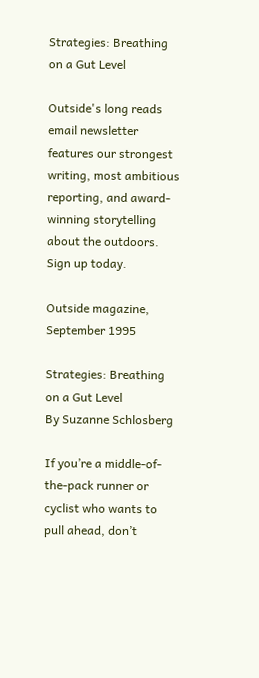Strategies: Breathing on a Gut Level

Outside's long reads email newsletter features our strongest writing, most ambitious reporting, and award-winning storytelling about the outdoors. Sign up today.

Outside magazine, September 1995

Strategies: Breathing on a Gut Level
By Suzanne Schlosberg

If you’re a middle-of-the-pack runner or cyclist who wants to pull ahead, don’t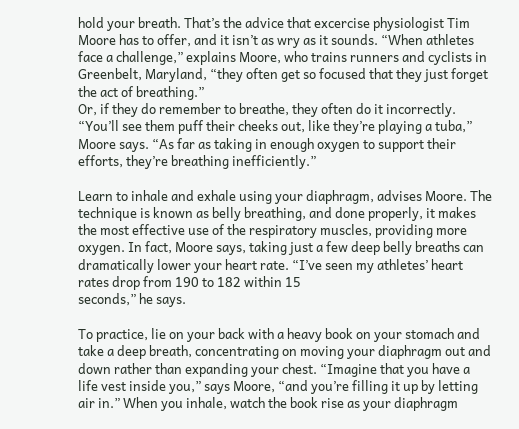hold your breath. That’s the advice that excercise physiologist Tim Moore has to offer, and it isn’t as wry as it sounds. “When athletes face a challenge,” explains Moore, who trains runners and cyclists in Greenbelt, Maryland, “they often get so focused that they just forget the act of breathing.”
Or, if they do remember to breathe, they often do it incorrectly. “You’ll see them puff their cheeks out, like they’re playing a tuba,” Moore says. “As far as taking in enough oxygen to support their efforts, they’re breathing inefficiently.”

Learn to inhale and exhale using your diaphragm, advises Moore. The technique is known as belly breathing, and done properly, it makes the most effective use of the respiratory muscles, providing more oxygen. In fact, Moore says, taking just a few deep belly breaths can dramatically lower your heart rate. “I’ve seen my athletes’ heart rates drop from 190 to 182 within 15
seconds,” he says.

To practice, lie on your back with a heavy book on your stomach and take a deep breath, concentrating on moving your diaphragm out and down rather than expanding your chest. “Imagine that you have a life vest inside you,” says Moore, “and you’re filling it up by letting air in.” When you inhale, watch the book rise as your diaphragm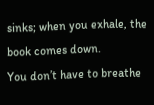sinks; when you exhale, the book comes down.
You don’t have to breathe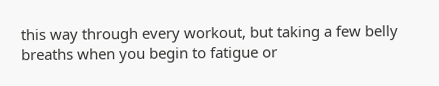this way through every workout, but taking a few belly breaths when you begin to fatigue or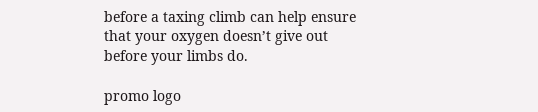before a taxing climb can help ensure that your oxygen doesn’t give out before your limbs do.

promo logo